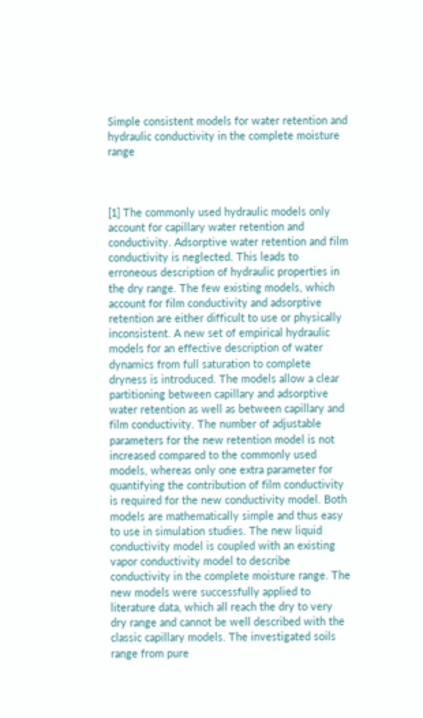Simple consistent models for water retention and hydraulic conductivity in the complete moisture range



[1] The commonly used hydraulic models only account for capillary water retention and conductivity. Adsorptive water retention and film conductivity is neglected. This leads to erroneous description of hydraulic properties in the dry range. The few existing models, which account for film conductivity and adsorptive retention are either difficult to use or physically inconsistent. A new set of empirical hydraulic models for an effective description of water dynamics from full saturation to complete dryness is introduced. The models allow a clear partitioning between capillary and adsorptive water retention as well as between capillary and film conductivity. The number of adjustable parameters for the new retention model is not increased compared to the commonly used models, whereas only one extra parameter for quantifying the contribution of film conductivity is required for the new conductivity model. Both models are mathematically simple and thus easy to use in simulation studies. The new liquid conductivity model is coupled with an existing vapor conductivity model to describe conductivity in the complete moisture range. The new models were successfully applied to literature data, which all reach the dry to very dry range and cannot be well described with the classic capillary models. The investigated soils range from pure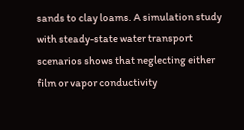sands to clay loams. A simulation study with steady-state water transport scenarios shows that neglecting either film or vapor conductivity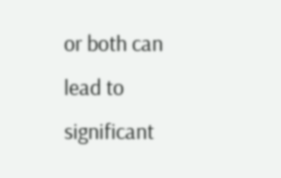or both can lead to significant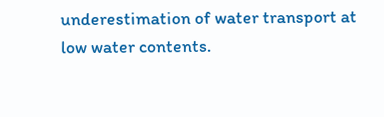underestimation of water transport at low water contents.